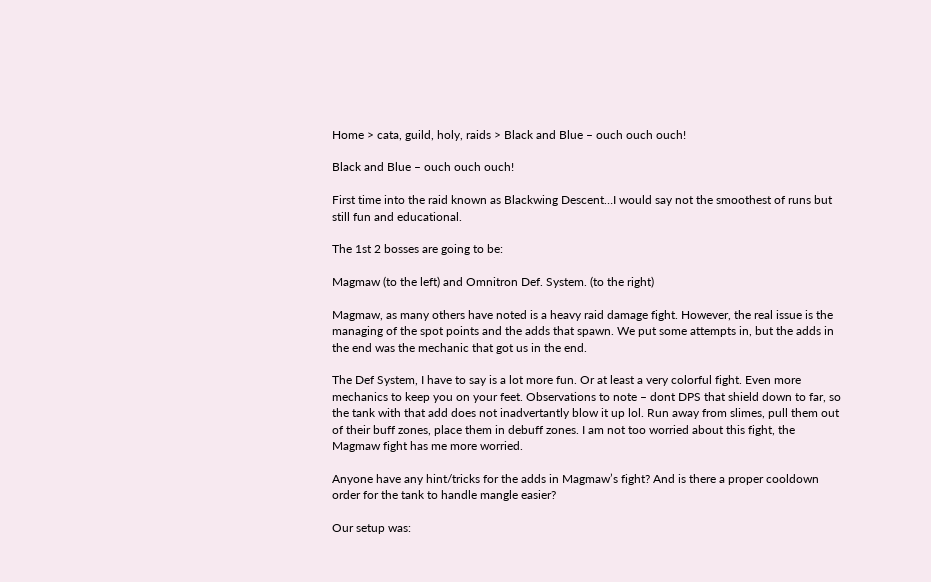Home > cata, guild, holy, raids > Black and Blue – ouch ouch ouch!

Black and Blue – ouch ouch ouch!

First time into the raid known as Blackwing Descent…I would say not the smoothest of runs but still fun and educational.

The 1st 2 bosses are going to be:

Magmaw (to the left) and Omnitron Def. System. (to the right)

Magmaw, as many others have noted is a heavy raid damage fight. However, the real issue is the managing of the spot points and the adds that spawn. We put some attempts in, but the adds in the end was the mechanic that got us in the end.

The Def System, I have to say is a lot more fun. Or at least a very colorful fight. Even more mechanics to keep you on your feet. Observations to note – dont DPS that shield down to far, so the tank with that add does not inadvertantly blow it up lol. Run away from slimes, pull them out of their buff zones, place them in debuff zones. I am not too worried about this fight, the Magmaw fight has me more worried.

Anyone have any hint/tricks for the adds in Magmaw’s fight? And is there a proper cooldown order for the tank to handle mangle easier?

Our setup was: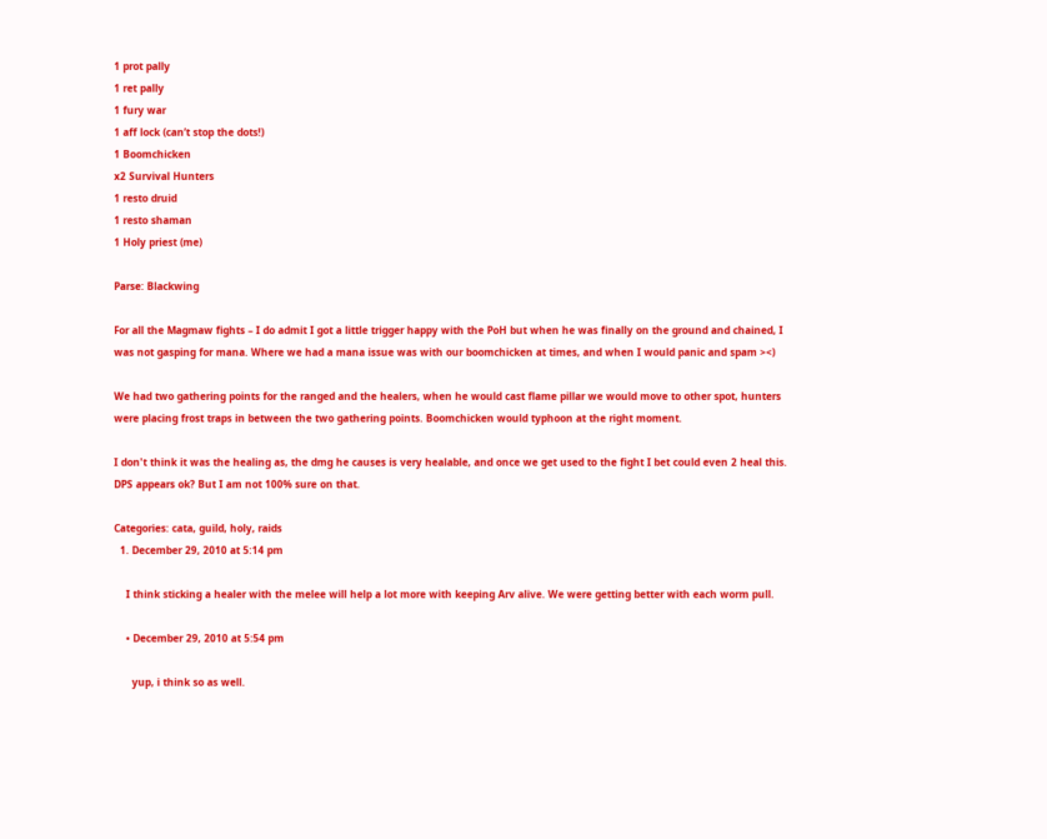1 prot pally
1 ret pally
1 fury war
1 aff lock (can’t stop the dots!)
1 Boomchicken
x2 Survival Hunters
1 resto druid
1 resto shaman
1 Holy priest (me)

Parse: Blackwing

For all the Magmaw fights – I do admit I got a little trigger happy with the PoH but when he was finally on the ground and chained, I was not gasping for mana. Where we had a mana issue was with our boomchicken at times, and when I would panic and spam ><)

We had two gathering points for the ranged and the healers, when he would cast flame pillar we would move to other spot, hunters were placing frost traps in between the two gathering points. Boomchicken would typhoon at the right moment.

I don't think it was the healing as, the dmg he causes is very healable, and once we get used to the fight I bet could even 2 heal this. DPS appears ok? But I am not 100% sure on that.

Categories: cata, guild, holy, raids
  1. December 29, 2010 at 5:14 pm

    I think sticking a healer with the melee will help a lot more with keeping Arv alive. We were getting better with each worm pull.

    • December 29, 2010 at 5:54 pm

      yup, i think so as well.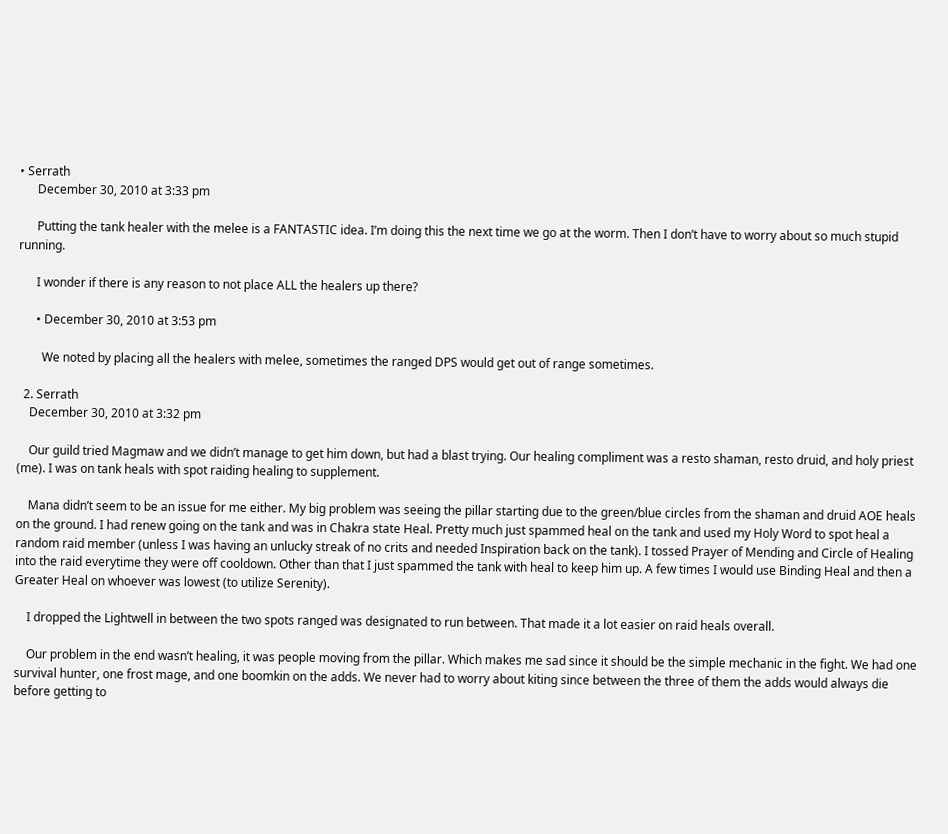• Serrath
      December 30, 2010 at 3:33 pm

      Putting the tank healer with the melee is a FANTASTIC idea. I’m doing this the next time we go at the worm. Then I don’t have to worry about so much stupid running.

      I wonder if there is any reason to not place ALL the healers up there?

      • December 30, 2010 at 3:53 pm

        We noted by placing all the healers with melee, sometimes the ranged DPS would get out of range sometimes.

  2. Serrath
    December 30, 2010 at 3:32 pm

    Our guild tried Magmaw and we didn’t manage to get him down, but had a blast trying. Our healing compliment was a resto shaman, resto druid, and holy priest (me). I was on tank heals with spot raiding healing to supplement.

    Mana didn’t seem to be an issue for me either. My big problem was seeing the pillar starting due to the green/blue circles from the shaman and druid AOE heals on the ground. I had renew going on the tank and was in Chakra state Heal. Pretty much just spammed heal on the tank and used my Holy Word to spot heal a random raid member (unless I was having an unlucky streak of no crits and needed Inspiration back on the tank). I tossed Prayer of Mending and Circle of Healing into the raid everytime they were off cooldown. Other than that I just spammed the tank with heal to keep him up. A few times I would use Binding Heal and then a Greater Heal on whoever was lowest (to utilize Serenity).

    I dropped the Lightwell in between the two spots ranged was designated to run between. That made it a lot easier on raid heals overall.

    Our problem in the end wasn’t healing, it was people moving from the pillar. Which makes me sad since it should be the simple mechanic in the fight. We had one survival hunter, one frost mage, and one boomkin on the adds. We never had to worry about kiting since between the three of them the adds would always die before getting to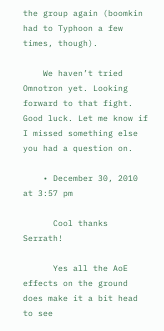the group again (boomkin had to Typhoon a few times, though).

    We haven’t tried Omnotron yet. Looking forward to that fight. Good luck. Let me know if I missed something else you had a question on.

    • December 30, 2010 at 3:57 pm

      Cool thanks Serrath!

      Yes all the AoE effects on the ground does make it a bit head to see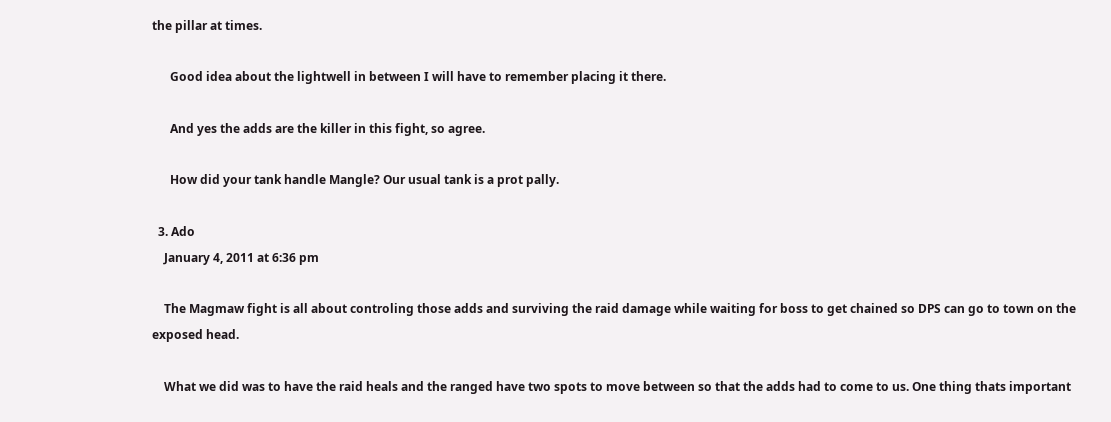the pillar at times.

      Good idea about the lightwell in between I will have to remember placing it there.

      And yes the adds are the killer in this fight, so agree.

      How did your tank handle Mangle? Our usual tank is a prot pally.

  3. Ado
    January 4, 2011 at 6:36 pm

    The Magmaw fight is all about controling those adds and surviving the raid damage while waiting for boss to get chained so DPS can go to town on the exposed head.

    What we did was to have the raid heals and the ranged have two spots to move between so that the adds had to come to us. One thing thats important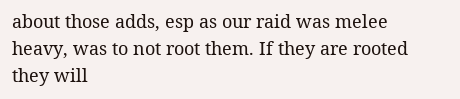about those adds, esp as our raid was melee heavy, was to not root them. If they are rooted they will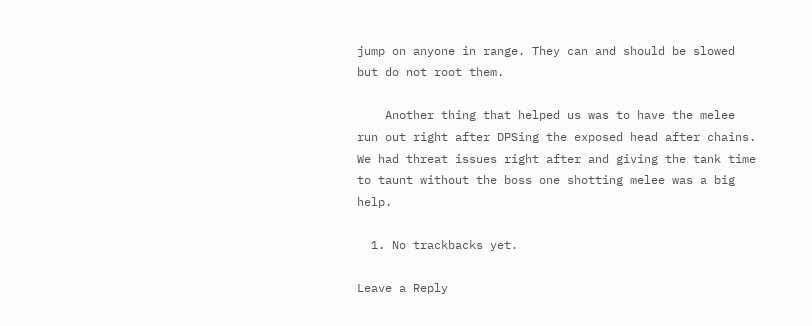jump on anyone in range. They can and should be slowed but do not root them.

    Another thing that helped us was to have the melee run out right after DPSing the exposed head after chains. We had threat issues right after and giving the tank time to taunt without the boss one shotting melee was a big help.

  1. No trackbacks yet.

Leave a Reply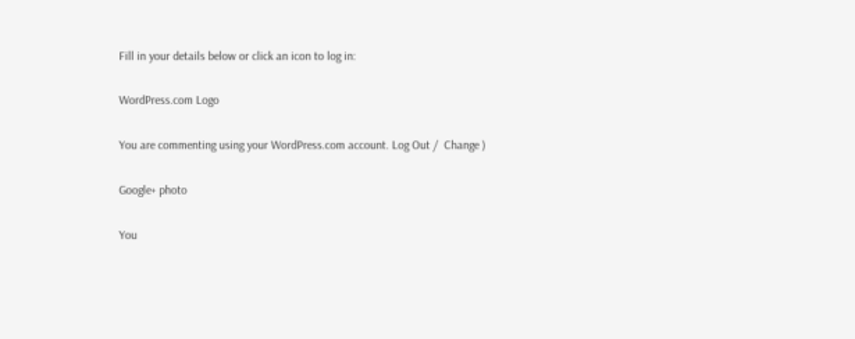Fill in your details below or click an icon to log in:

WordPress.com Logo

You are commenting using your WordPress.com account. Log Out /  Change )

Google+ photo

You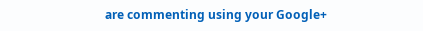are commenting using your Google+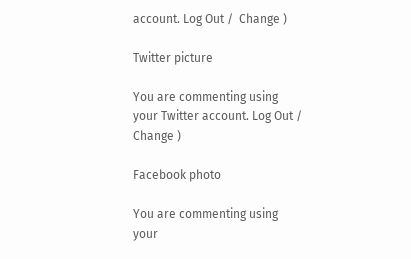account. Log Out /  Change )

Twitter picture

You are commenting using your Twitter account. Log Out /  Change )

Facebook photo

You are commenting using your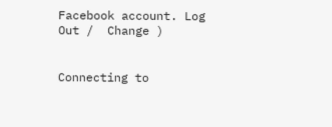Facebook account. Log Out /  Change )


Connecting to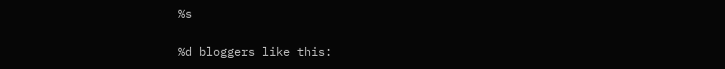%s

%d bloggers like this: